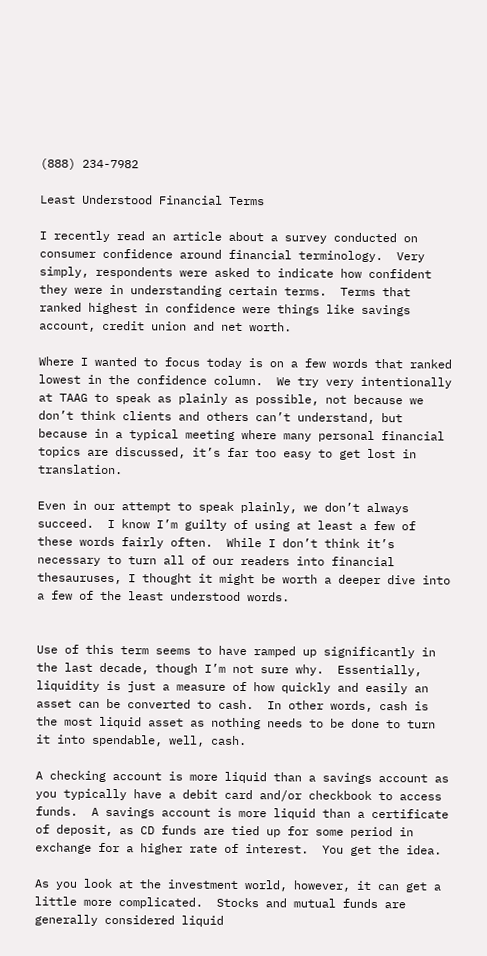(888) 234-7982

Least Understood Financial Terms

I recently read an article about a survey conducted on consumer confidence around financial terminology.  Very simply, respondents were asked to indicate how confident they were in understanding certain terms.  Terms that ranked highest in confidence were things like savings account, credit union and net worth.

Where I wanted to focus today is on a few words that ranked lowest in the confidence column.  We try very intentionally at TAAG to speak as plainly as possible, not because we don’t think clients and others can’t understand, but because in a typical meeting where many personal financial topics are discussed, it’s far too easy to get lost in translation.

Even in our attempt to speak plainly, we don’t always succeed.  I know I’m guilty of using at least a few of these words fairly often.  While I don’t think it’s necessary to turn all of our readers into financial thesauruses, I thought it might be worth a deeper dive into a few of the least understood words.


Use of this term seems to have ramped up significantly in the last decade, though I’m not sure why.  Essentially, liquidity is just a measure of how quickly and easily an asset can be converted to cash.  In other words, cash is the most liquid asset as nothing needs to be done to turn it into spendable, well, cash.

A checking account is more liquid than a savings account as you typically have a debit card and/or checkbook to access funds.  A savings account is more liquid than a certificate of deposit, as CD funds are tied up for some period in exchange for a higher rate of interest.  You get the idea.

As you look at the investment world, however, it can get a little more complicated.  Stocks and mutual funds are generally considered liquid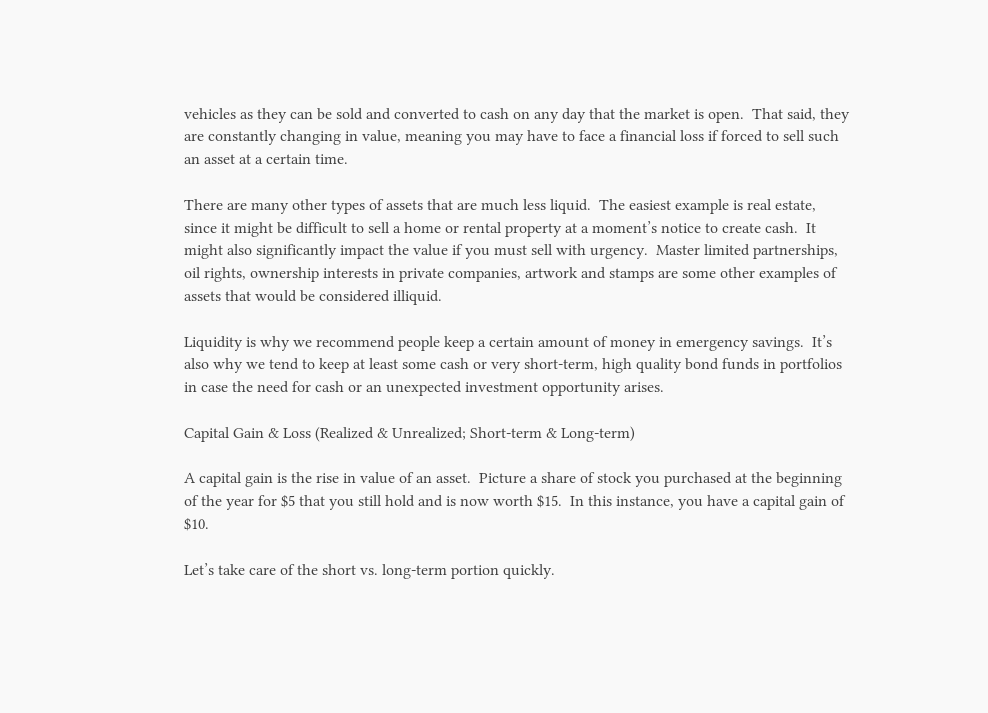vehicles as they can be sold and converted to cash on any day that the market is open.  That said, they are constantly changing in value, meaning you may have to face a financial loss if forced to sell such an asset at a certain time.

There are many other types of assets that are much less liquid.  The easiest example is real estate, since it might be difficult to sell a home or rental property at a moment’s notice to create cash.  It might also significantly impact the value if you must sell with urgency.  Master limited partnerships, oil rights, ownership interests in private companies, artwork and stamps are some other examples of assets that would be considered illiquid.

Liquidity is why we recommend people keep a certain amount of money in emergency savings.  It’s also why we tend to keep at least some cash or very short-term, high quality bond funds in portfolios in case the need for cash or an unexpected investment opportunity arises.

Capital Gain & Loss (Realized & Unrealized; Short-term & Long-term)

A capital gain is the rise in value of an asset.  Picture a share of stock you purchased at the beginning of the year for $5 that you still hold and is now worth $15.  In this instance, you have a capital gain of $10.

Let’s take care of the short vs. long-term portion quickly.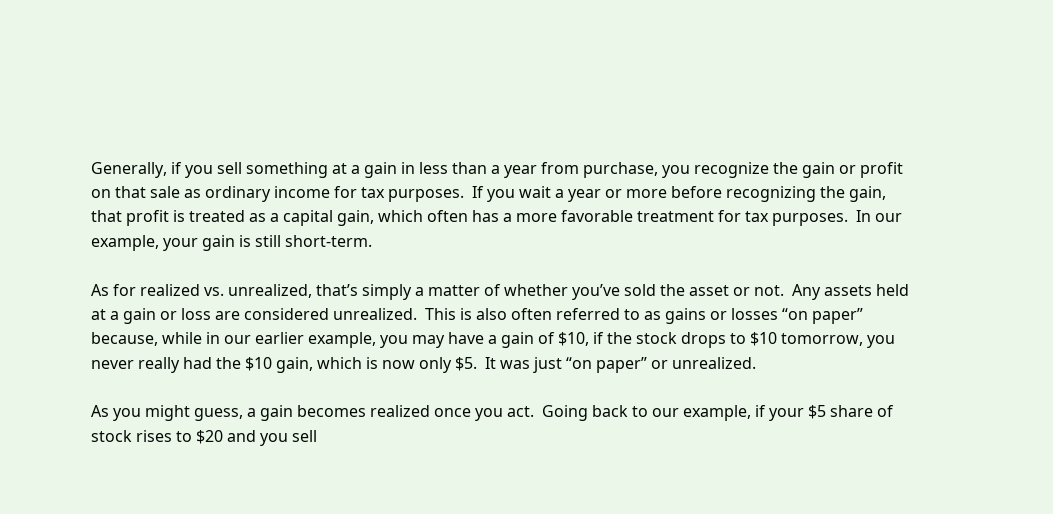Generally, if you sell something at a gain in less than a year from purchase, you recognize the gain or profit on that sale as ordinary income for tax purposes.  If you wait a year or more before recognizing the gain, that profit is treated as a capital gain, which often has a more favorable treatment for tax purposes.  In our example, your gain is still short-term.

As for realized vs. unrealized, that’s simply a matter of whether you’ve sold the asset or not.  Any assets held at a gain or loss are considered unrealized.  This is also often referred to as gains or losses “on paper” because, while in our earlier example, you may have a gain of $10, if the stock drops to $10 tomorrow, you never really had the $10 gain, which is now only $5.  It was just “on paper” or unrealized.

As you might guess, a gain becomes realized once you act.  Going back to our example, if your $5 share of stock rises to $20 and you sell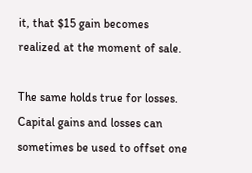it, that $15 gain becomes realized at the moment of sale.

The same holds true for losses.  Capital gains and losses can sometimes be used to offset one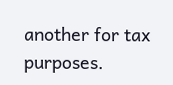another for tax purposes.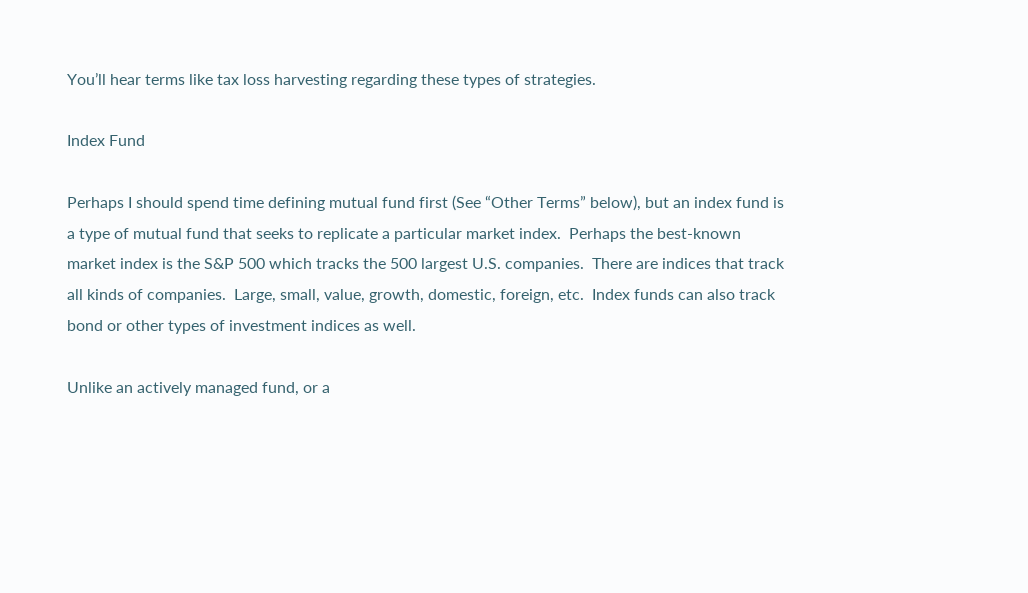You’ll hear terms like tax loss harvesting regarding these types of strategies.

Index Fund

Perhaps I should spend time defining mutual fund first (See “Other Terms” below), but an index fund is a type of mutual fund that seeks to replicate a particular market index.  Perhaps the best-known market index is the S&P 500 which tracks the 500 largest U.S. companies.  There are indices that track all kinds of companies.  Large, small, value, growth, domestic, foreign, etc.  Index funds can also track bond or other types of investment indices as well.

Unlike an actively managed fund, or a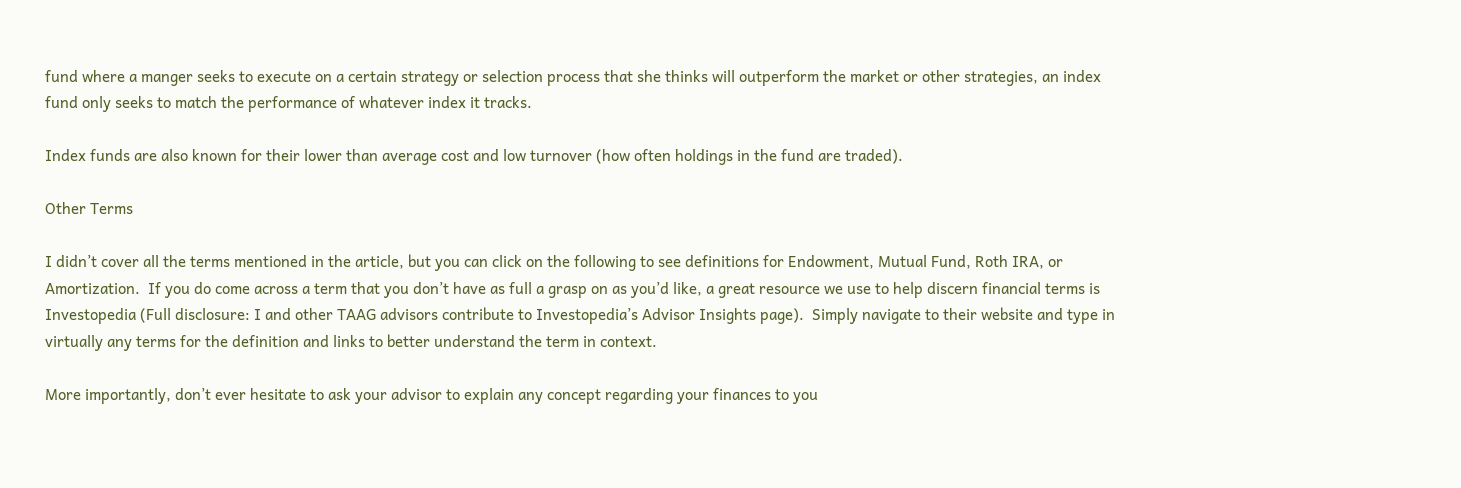fund where a manger seeks to execute on a certain strategy or selection process that she thinks will outperform the market or other strategies, an index fund only seeks to match the performance of whatever index it tracks.

Index funds are also known for their lower than average cost and low turnover (how often holdings in the fund are traded).

Other Terms

I didn’t cover all the terms mentioned in the article, but you can click on the following to see definitions for Endowment, Mutual Fund, Roth IRA, or Amortization.  If you do come across a term that you don’t have as full a grasp on as you’d like, a great resource we use to help discern financial terms is Investopedia (Full disclosure: I and other TAAG advisors contribute to Investopedia’s Advisor Insights page).  Simply navigate to their website and type in virtually any terms for the definition and links to better understand the term in context.

More importantly, don’t ever hesitate to ask your advisor to explain any concept regarding your finances to you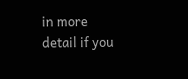in more detail if you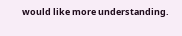would like more understanding.